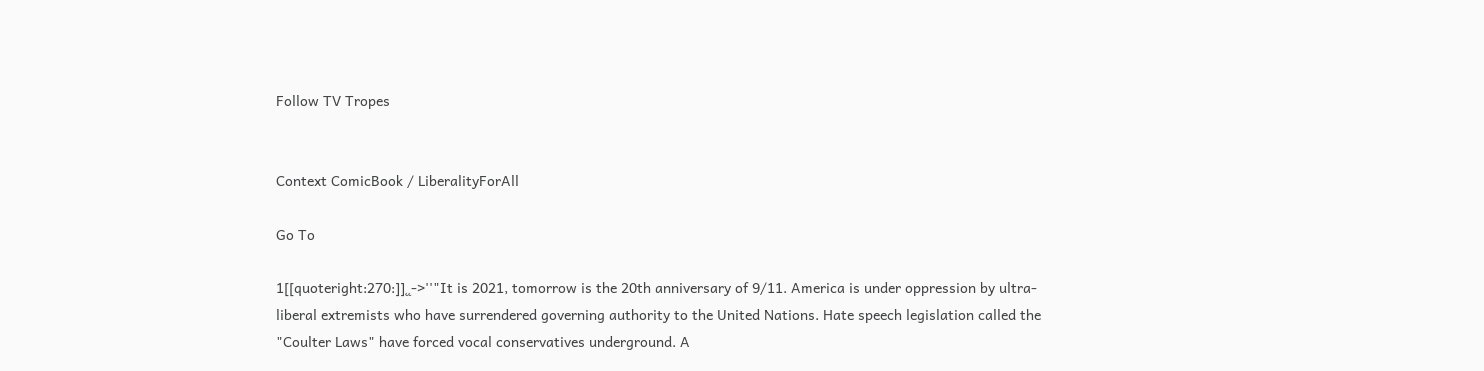Follow TV Tropes


Context ComicBook / LiberalityForAll

Go To

1[[quoteright:270:]]˛˛->''"It is 2021, tomorrow is the 20th anniversary of 9/11. America is under oppression by ultra-liberal extremists who have surrendered governing authority to the United Nations. Hate speech legislation called the "Coulter Laws" have forced vocal conservatives underground. A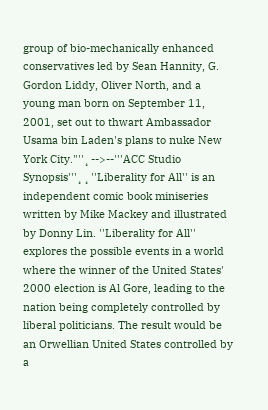group of bio-mechanically enhanced conservatives led by Sean Hannity, G. Gordon Liddy, Oliver North, and a young man born on September 11, 2001, set out to thwart Ambassador Usama bin Laden's plans to nuke New York City."''˛-->--'''ACC Studio Synopsis'''˛˛''Liberality for All'' is an independent comic book miniseries written by Mike Mackey and illustrated by Donny Lin. ''Liberality for All'' explores the possible events in a world where the winner of the United States' 2000 election is Al Gore, leading to the nation being completely controlled by liberal politicians. The result would be an Orwellian United States controlled by a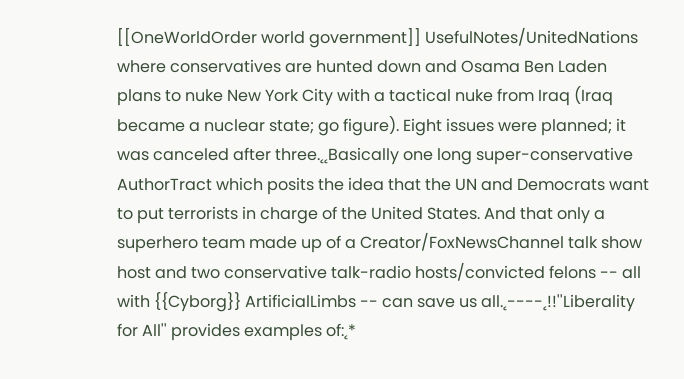[[OneWorldOrder world government]] UsefulNotes/UnitedNations where conservatives are hunted down and Osama Ben Laden plans to nuke New York City with a tactical nuke from Iraq (Iraq became a nuclear state; go figure). Eight issues were planned; it was canceled after three.˛˛Basically one long super-conservative AuthorTract which posits the idea that the UN and Democrats want to put terrorists in charge of the United States. And that only a superhero team made up of a Creator/FoxNewsChannel talk show host and two conservative talk-radio hosts/convicted felons -- all with {{Cyborg}} ArtificialLimbs -- can save us all.˛----˛!!''Liberality for All'' provides examples of:˛*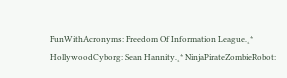FunWithAcronyms: Freedom Of Information League.˛* HollywoodCyborg: Sean Hannity.˛* NinjaPirateZombieRobot: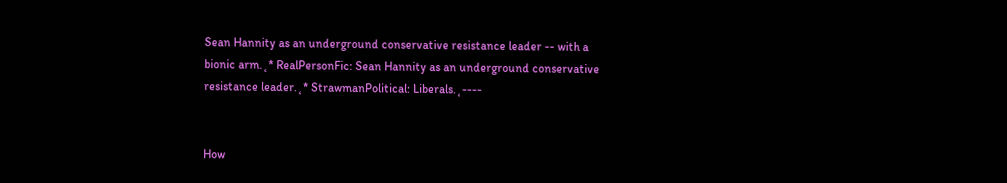Sean Hannity as an underground conservative resistance leader -- with a bionic arm.˛* RealPersonFic: Sean Hannity as an underground conservative resistance leader.˛* StrawmanPolitical: Liberals.˛----


How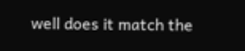well does it match the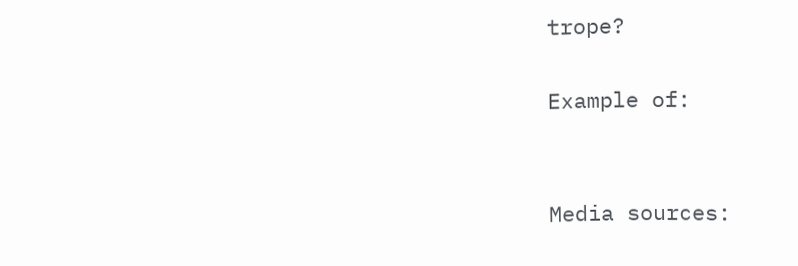trope?

Example of:


Media sources: